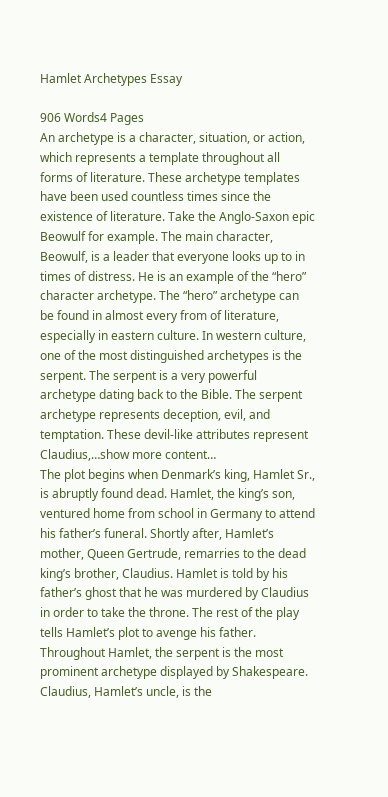Hamlet Archetypes Essay

906 Words4 Pages
An archetype is a character, situation, or action, which represents a template throughout all forms of literature. These archetype templates have been used countless times since the existence of literature. Take the Anglo-Saxon epic Beowulf for example. The main character, Beowulf, is a leader that everyone looks up to in times of distress. He is an example of the “hero” character archetype. The “hero” archetype can be found in almost every from of literature, especially in eastern culture. In western culture, one of the most distinguished archetypes is the serpent. The serpent is a very powerful archetype dating back to the Bible. The serpent archetype represents deception, evil, and temptation. These devil-like attributes represent Claudius,…show more content…
The plot begins when Denmark’s king, Hamlet Sr., is abruptly found dead. Hamlet, the king’s son, ventured home from school in Germany to attend his father’s funeral. Shortly after, Hamlet’s mother, Queen Gertrude, remarries to the dead king’s brother, Claudius. Hamlet is told by his father’s ghost that he was murdered by Claudius in order to take the throne. The rest of the play tells Hamlet’s plot to avenge his father. Throughout Hamlet, the serpent is the most prominent archetype displayed by Shakespeare. Claudius, Hamlet’s uncle, is the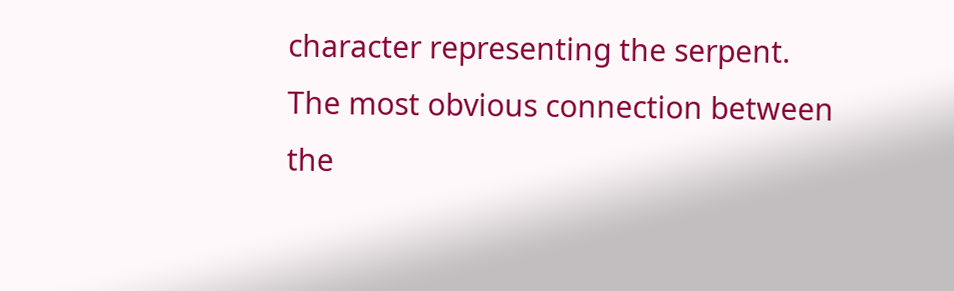character representing the serpent. The most obvious connection between the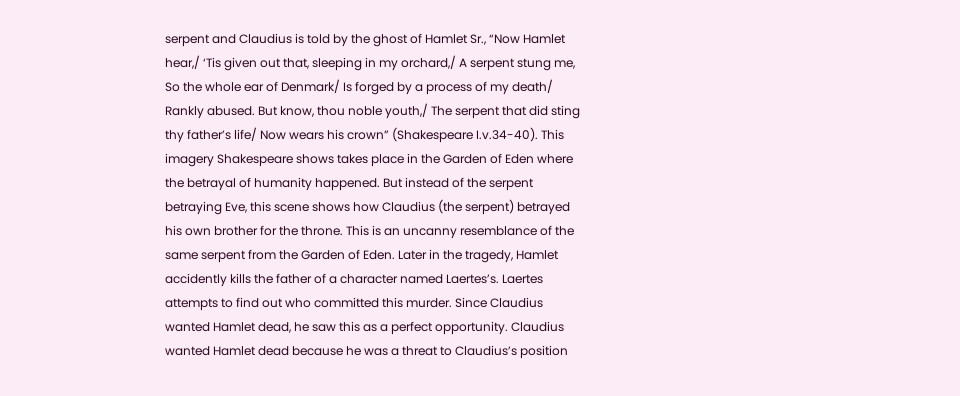serpent and Claudius is told by the ghost of Hamlet Sr., “Now Hamlet hear,/ ‘Tis given out that, sleeping in my orchard,/ A serpent stung me, So the whole ear of Denmark/ Is forged by a process of my death/ Rankly abused. But know, thou noble youth,/ The serpent that did sting thy father’s life/ Now wears his crown” (Shakespeare I.v.34-40). This imagery Shakespeare shows takes place in the Garden of Eden where the betrayal of humanity happened. But instead of the serpent betraying Eve, this scene shows how Claudius (the serpent) betrayed his own brother for the throne. This is an uncanny resemblance of the same serpent from the Garden of Eden. Later in the tragedy, Hamlet accidently kills the father of a character named Laertes’s. Laertes attempts to find out who committed this murder. Since Claudius wanted Hamlet dead, he saw this as a perfect opportunity. Claudius wanted Hamlet dead because he was a threat to Claudius’s position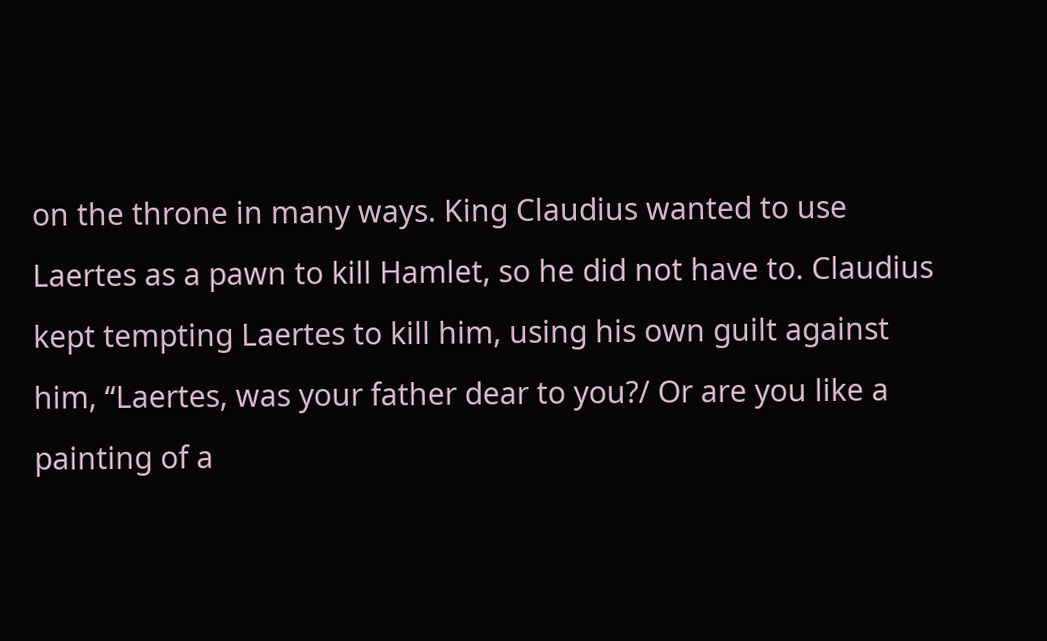on the throne in many ways. King Claudius wanted to use Laertes as a pawn to kill Hamlet, so he did not have to. Claudius kept tempting Laertes to kill him, using his own guilt against him, “Laertes, was your father dear to you?/ Or are you like a painting of a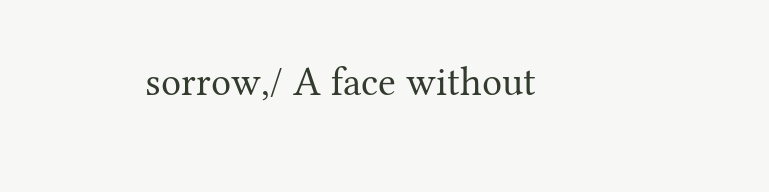sorrow,/ A face without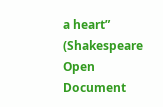a heart” (Shakespeare
Open Document